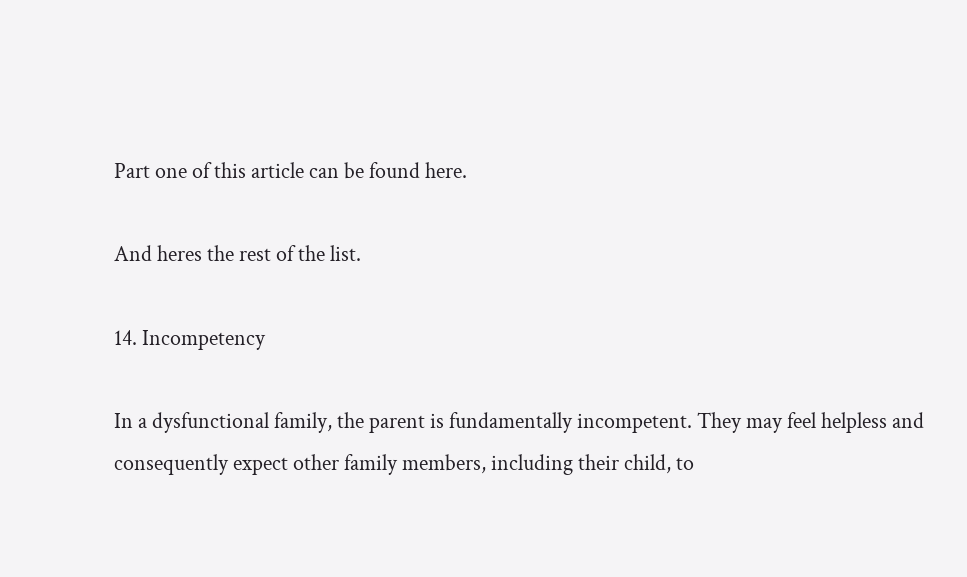Part one of this article can be found here.

And heres the rest of the list.

14. Incompetency

In a dysfunctional family, the parent is fundamentally incompetent. They may feel helpless and consequently expect other family members, including their child, to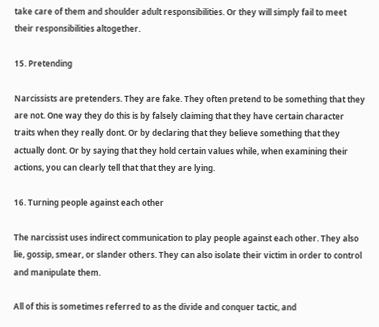take care of them and shoulder adult responsibilities. Or they will simply fail to meet their responsibilities altogether.

15. Pretending

Narcissists are pretenders. They are fake. They often pretend to be something that they are not. One way they do this is by falsely claiming that they have certain character traits when they really dont. Or by declaring that they believe something that they actually dont. Or by saying that they hold certain values while, when examining their actions, you can clearly tell that that they are lying.

16. Turning people against each other

The narcissist uses indirect communication to play people against each other. They also lie, gossip, smear, or slander others. They can also isolate their victim in order to control and manipulate them.

All of this is sometimes referred to as the divide and conquer tactic, and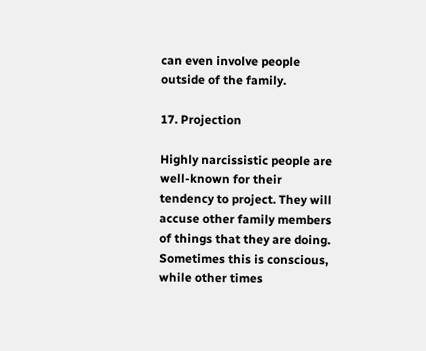can even involve people outside of the family.

17. Projection

Highly narcissistic people are well-known for their tendency to project. They will accuse other family members of things that they are doing. Sometimes this is conscious, while other times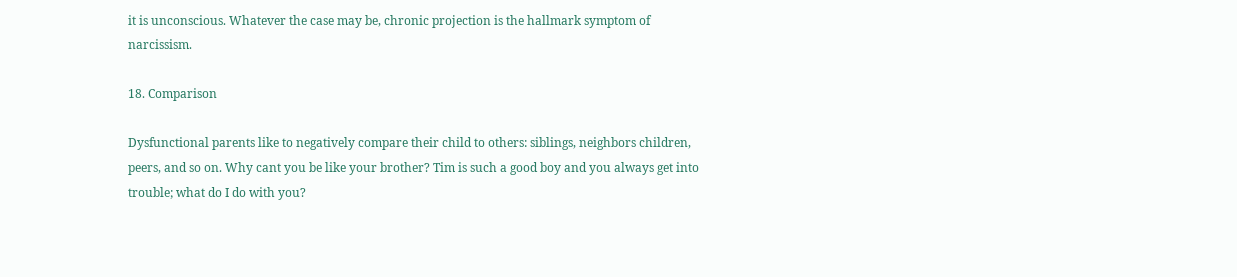it is unconscious. Whatever the case may be, chronic projection is the hallmark symptom of narcissism.

18. Comparison

Dysfunctional parents like to negatively compare their child to others: siblings, neighbors children, peers, and so on. Why cant you be like your brother? Tim is such a good boy and you always get into trouble; what do I do with you?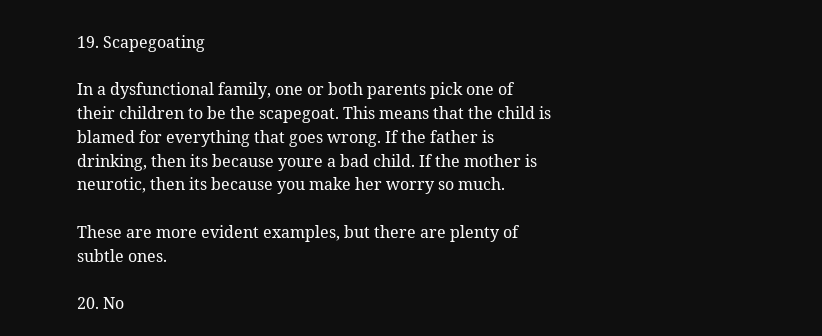19. Scapegoating

In a dysfunctional family, one or both parents pick one of their children to be the scapegoat. This means that the child is blamed for everything that goes wrong. If the father is drinking, then its because youre a bad child. If the mother is neurotic, then its because you make her worry so much.

These are more evident examples, but there are plenty of subtle ones.

20. No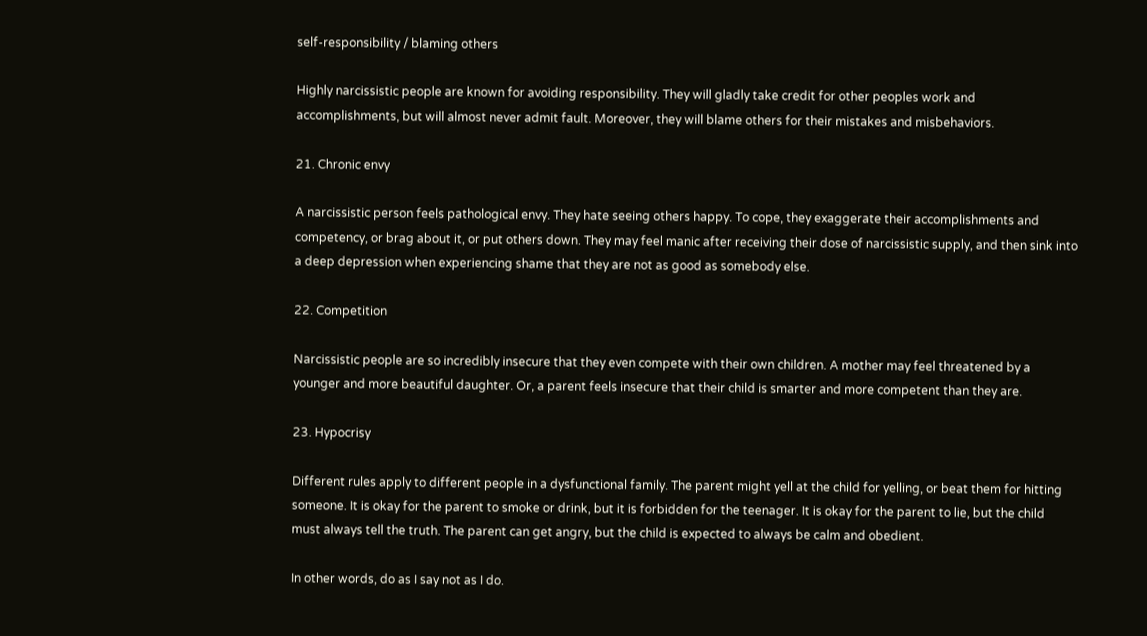self-responsibility / blaming others

Highly narcissistic people are known for avoiding responsibility. They will gladly take credit for other peoples work and accomplishments, but will almost never admit fault. Moreover, they will blame others for their mistakes and misbehaviors.

21. Chronic envy

A narcissistic person feels pathological envy. They hate seeing others happy. To cope, they exaggerate their accomplishments and competency, or brag about it, or put others down. They may feel manic after receiving their dose of narcissistic supply, and then sink into a deep depression when experiencing shame that they are not as good as somebody else.

22. Competition

Narcissistic people are so incredibly insecure that they even compete with their own children. A mother may feel threatened by a younger and more beautiful daughter. Or, a parent feels insecure that their child is smarter and more competent than they are.

23. Hypocrisy

Different rules apply to different people in a dysfunctional family. The parent might yell at the child for yelling, or beat them for hitting someone. It is okay for the parent to smoke or drink, but it is forbidden for the teenager. It is okay for the parent to lie, but the child must always tell the truth. The parent can get angry, but the child is expected to always be calm and obedient.

In other words, do as I say not as I do.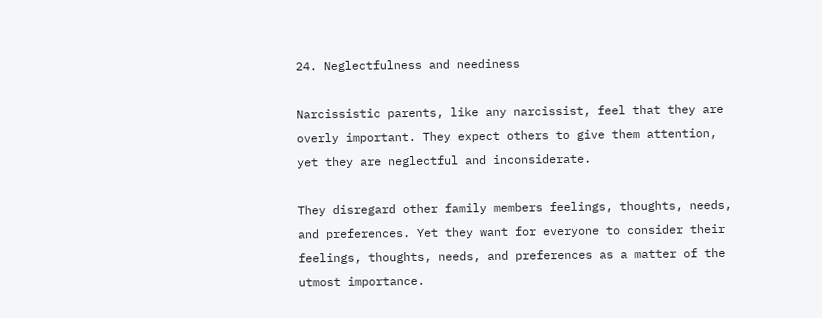24. Neglectfulness and neediness

Narcissistic parents, like any narcissist, feel that they are overly important. They expect others to give them attention, yet they are neglectful and inconsiderate.

They disregard other family members feelings, thoughts, needs, and preferences. Yet they want for everyone to consider their feelings, thoughts, needs, and preferences as a matter of the utmost importance.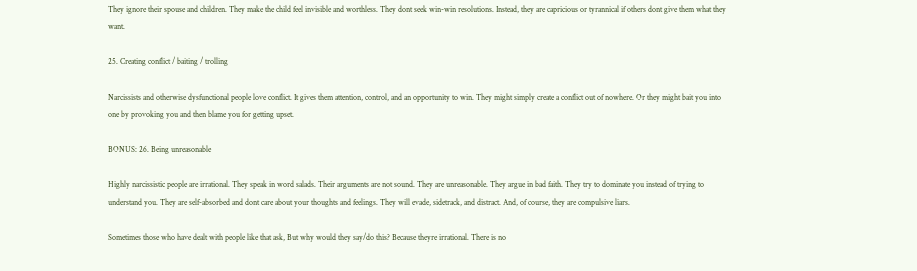They ignore their spouse and children. They make the child feel invisible and worthless. They dont seek win-win resolutions. Instead, they are capricious or tyrannical if others dont give them what they want.

25. Creating conflict / baiting / trolling

Narcissists and otherwise dysfunctional people love conflict. It gives them attention, control, and an opportunity to win. They might simply create a conflict out of nowhere. Or they might bait you into one by provoking you and then blame you for getting upset.

BONUS: 26. Being unreasonable

Highly narcissistic people are irrational. They speak in word salads. Their arguments are not sound. They are unreasonable. They argue in bad faith. They try to dominate you instead of trying to understand you. They are self-absorbed and dont care about your thoughts and feelings. They will evade, sidetrack, and distract. And, of course, they are compulsive liars.

Sometimes those who have dealt with people like that ask, But why would they say/do this? Because theyre irrational. There is no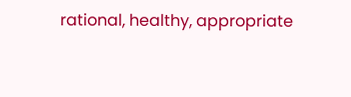rational, healthy, appropriate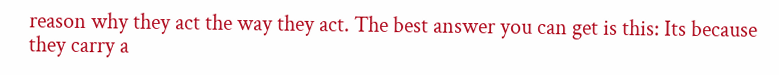reason why they act the way they act. The best answer you can get is this: Its because they carry a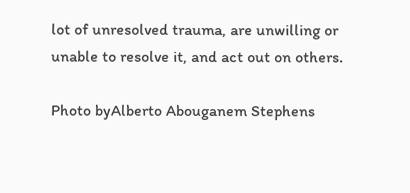lot of unresolved trauma, are unwilling or unable to resolve it, and act out on others.

Photo byAlberto Abouganem Stephens